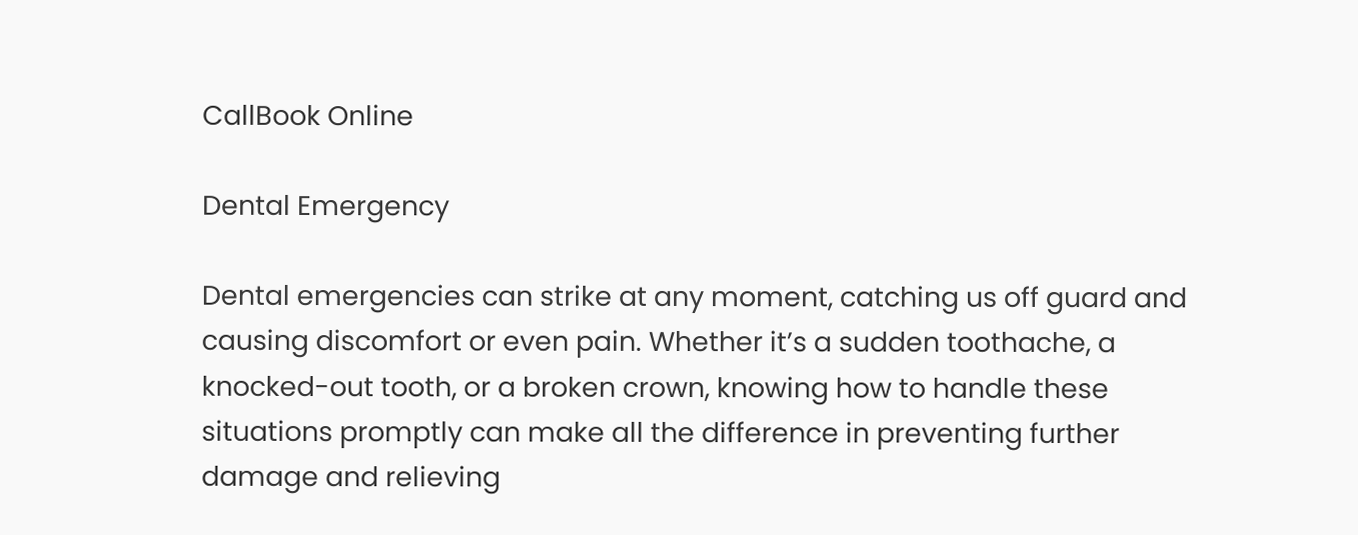CallBook Online

Dental Emergency

Dental emergencies can strike at any moment, catching us off guard and causing discomfort or even pain. Whether it’s a sudden toothache, a knocked-out tooth, or a broken crown, knowing how to handle these situations promptly can make all the difference in preventing further damage and relieving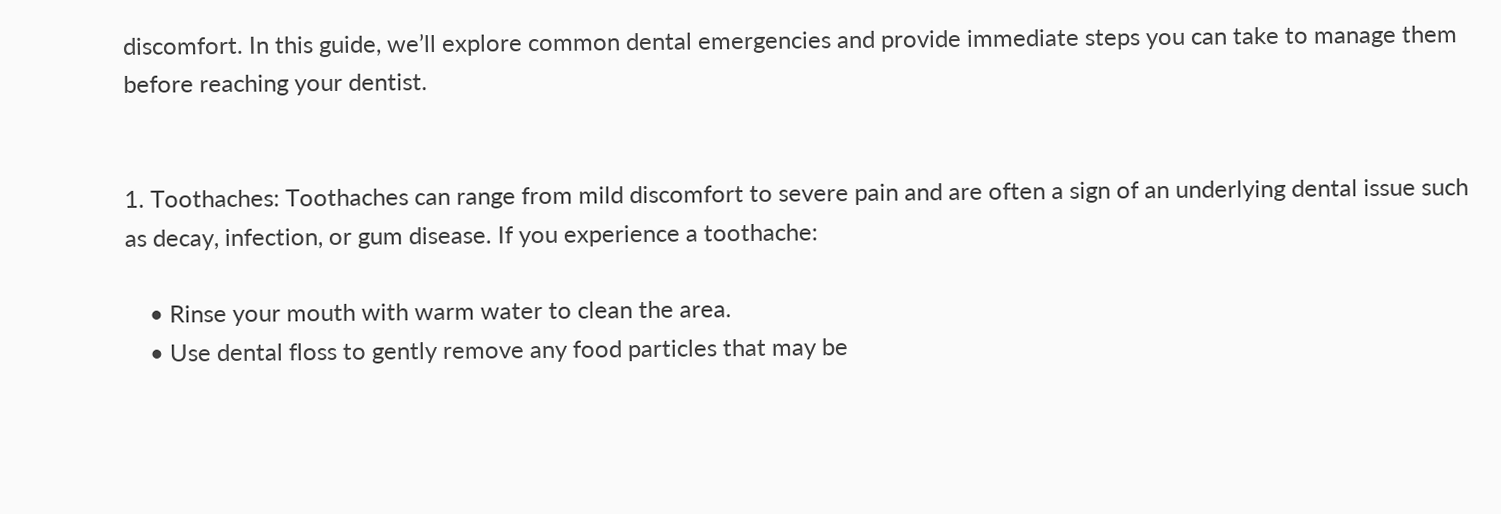discomfort. In this guide, we’ll explore common dental emergencies and provide immediate steps you can take to manage them before reaching your dentist.


1. Toothaches: Toothaches can range from mild discomfort to severe pain and are often a sign of an underlying dental issue such as decay, infection, or gum disease. If you experience a toothache:

    • Rinse your mouth with warm water to clean the area.
    • Use dental floss to gently remove any food particles that may be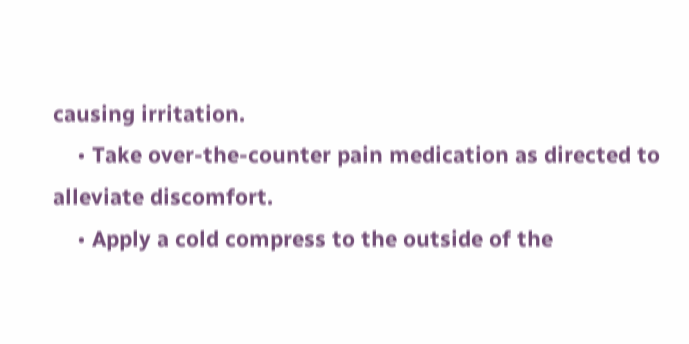causing irritation.
    • Take over-the-counter pain medication as directed to alleviate discomfort.
    • Apply a cold compress to the outside of the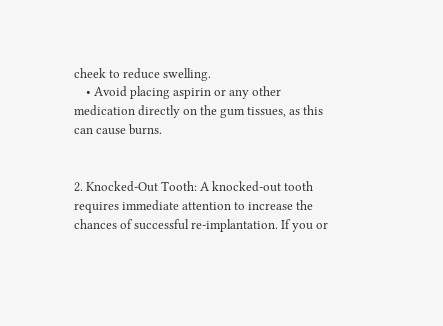cheek to reduce swelling.
    • Avoid placing aspirin or any other medication directly on the gum tissues, as this can cause burns.


2. Knocked-Out Tooth: A knocked-out tooth requires immediate attention to increase the chances of successful re-implantation. If you or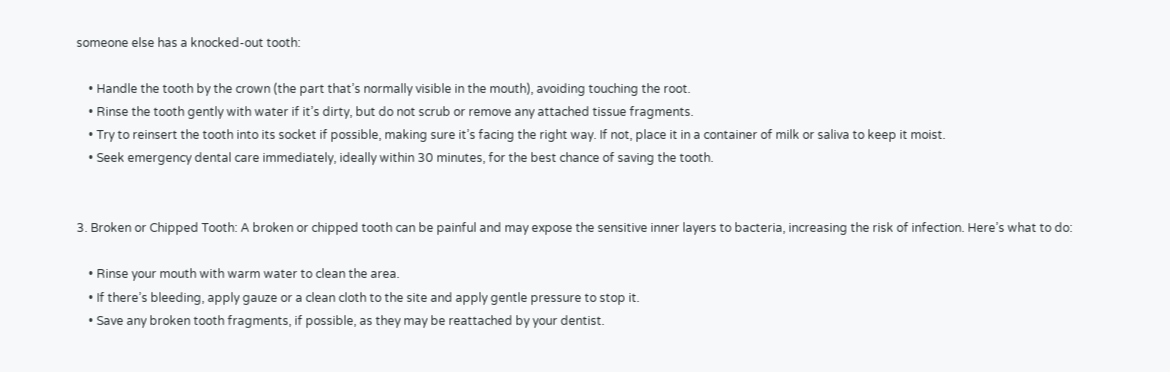someone else has a knocked-out tooth:

    • Handle the tooth by the crown (the part that’s normally visible in the mouth), avoiding touching the root.
    • Rinse the tooth gently with water if it’s dirty, but do not scrub or remove any attached tissue fragments.
    • Try to reinsert the tooth into its socket if possible, making sure it’s facing the right way. If not, place it in a container of milk or saliva to keep it moist.
    • Seek emergency dental care immediately, ideally within 30 minutes, for the best chance of saving the tooth.


3. Broken or Chipped Tooth: A broken or chipped tooth can be painful and may expose the sensitive inner layers to bacteria, increasing the risk of infection. Here’s what to do:

    • Rinse your mouth with warm water to clean the area.
    • If there’s bleeding, apply gauze or a clean cloth to the site and apply gentle pressure to stop it.
    • Save any broken tooth fragments, if possible, as they may be reattached by your dentist.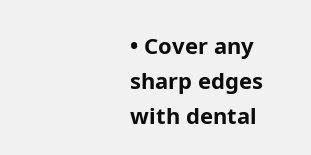• Cover any sharp edges with dental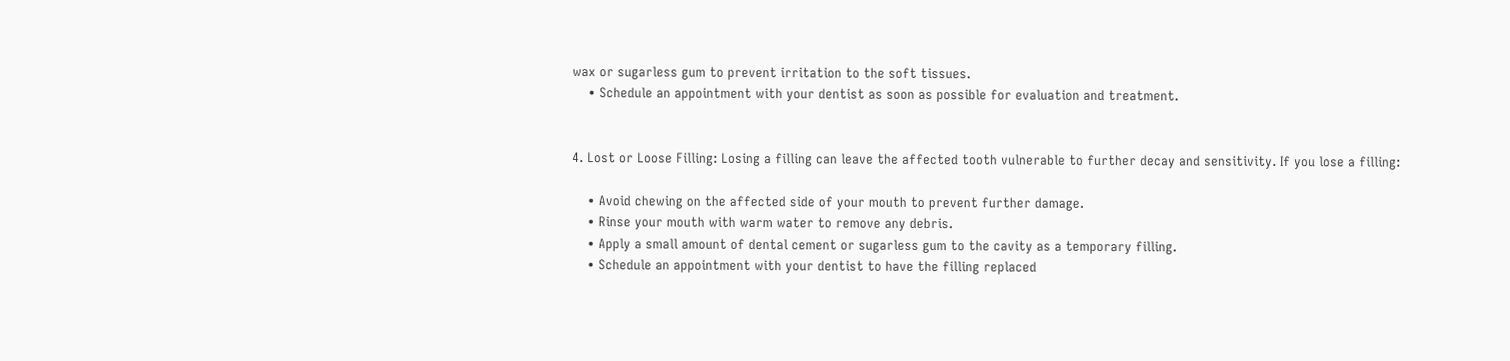wax or sugarless gum to prevent irritation to the soft tissues.
    • Schedule an appointment with your dentist as soon as possible for evaluation and treatment.


4. Lost or Loose Filling: Losing a filling can leave the affected tooth vulnerable to further decay and sensitivity. If you lose a filling:

    • Avoid chewing on the affected side of your mouth to prevent further damage.
    • Rinse your mouth with warm water to remove any debris.
    • Apply a small amount of dental cement or sugarless gum to the cavity as a temporary filling.
    • Schedule an appointment with your dentist to have the filling replaced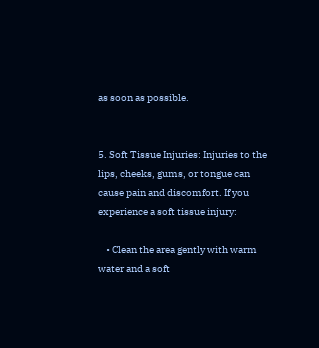as soon as possible.


5. Soft Tissue Injuries: Injuries to the lips, cheeks, gums, or tongue can cause pain and discomfort. If you experience a soft tissue injury:

    • Clean the area gently with warm water and a soft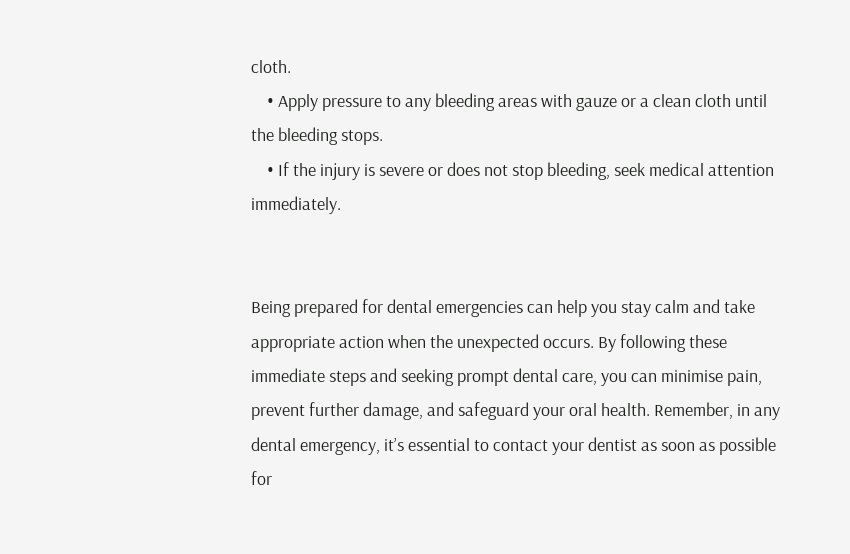cloth.
    • Apply pressure to any bleeding areas with gauze or a clean cloth until the bleeding stops.
    • If the injury is severe or does not stop bleeding, seek medical attention immediately.


Being prepared for dental emergencies can help you stay calm and take appropriate action when the unexpected occurs. By following these immediate steps and seeking prompt dental care, you can minimise pain, prevent further damage, and safeguard your oral health. Remember, in any dental emergency, it’s essential to contact your dentist as soon as possible for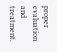proper evaluation and treatment.